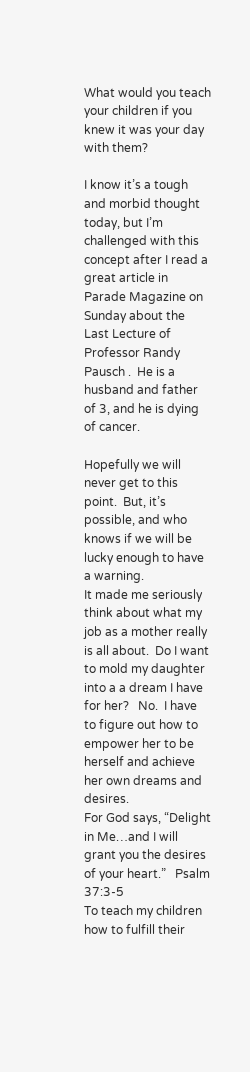What would you teach your children if you knew it was your day with them?

I know it’s a tough and morbid thought today, but I’m challenged with this concept after I read a great article in Parade Magazine on Sunday about the Last Lecture of Professor Randy Pausch .  He is a husband and father of 3, and he is dying of cancer.

Hopefully we will never get to this point.  But, it’s possible, and who knows if we will be lucky enough to have a warning.
It made me seriously think about what my job as a mother really is all about.  Do I want to mold my daughter into a a dream I have for her?   No.  I have to figure out how to empower her to be herself and achieve her own dreams and desires.
For God says, “Delight in Me…and I will grant you the desires of your heart.”   Psalm 37:3-5
To teach my children how to fulfill their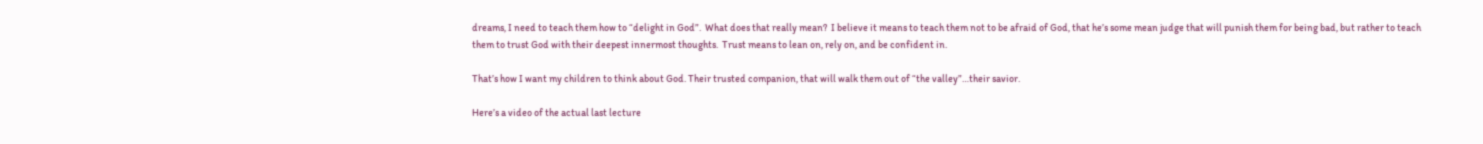dreams, I need to teach them how to “delight in God”.  What does that really mean?  I believe it means to teach them not to be afraid of God, that he’s some mean judge that will punish them for being bad, but rather to teach them to trust God with their deepest innermost thoughts.  Trust means to lean on, rely on, and be confident in.

That’s how I want my children to think about God. Their trusted companion, that will walk them out of “the valley”…their savior.

Here’s a video of the actual last lecture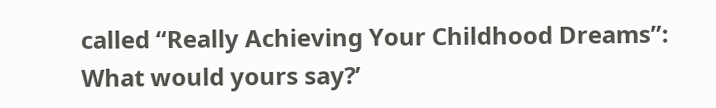called “Really Achieving Your Childhood Dreams”:  What would yours say?’